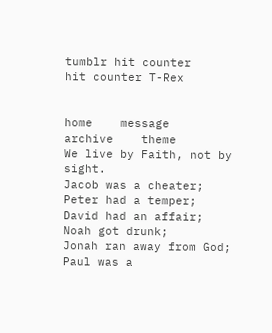tumblr hit counter
hit counter T-Rex


home    message    archive    theme
We live by Faith, not by sight.
Jacob was a cheater;
Peter had a temper;
David had an affair;
Noah got drunk;
Jonah ran away from God;
Paul was a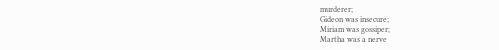murderer;
Gideon was insecure;
Miriam was gossiper;
Martha was a nerve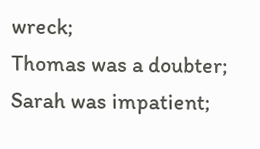wreck;
Thomas was a doubter;
Sarah was impatient;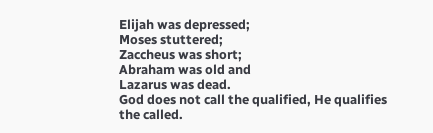Elijah was depressed;
Moses stuttered;
Zaccheus was short;
Abraham was old and
Lazarus was dead.
God does not call the qualified, He qualifies the called.